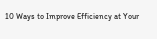10 Ways to Improve Efficiency at Your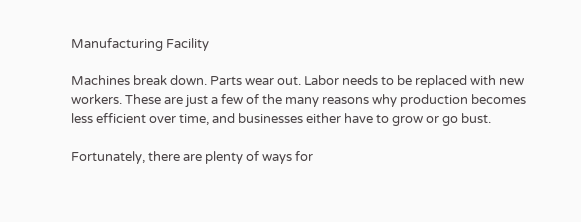Manufacturing Facility

Machines break down. Parts wear out. Labor needs to be replaced with new workers. These are just a few of the many reasons why production becomes less efficient over time, and businesses either have to grow or go bust.

Fortunately, there are plenty of ways for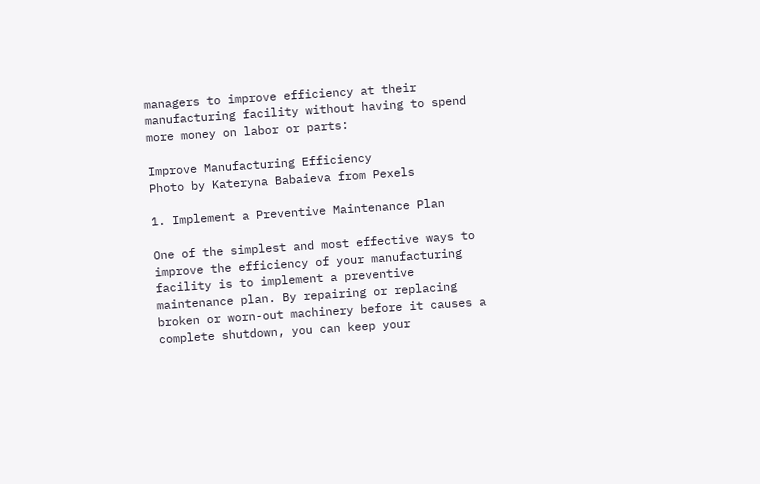managers to improve efficiency at their manufacturing facility without having to spend more money on labor or parts:

Improve Manufacturing Efficiency
Photo by Kateryna Babaieva from Pexels

1. Implement a Preventive Maintenance Plan

One of the simplest and most effective ways to improve the efficiency of your manufacturing facility is to implement a preventive maintenance plan. By repairing or replacing broken or worn-out machinery before it causes a complete shutdown, you can keep your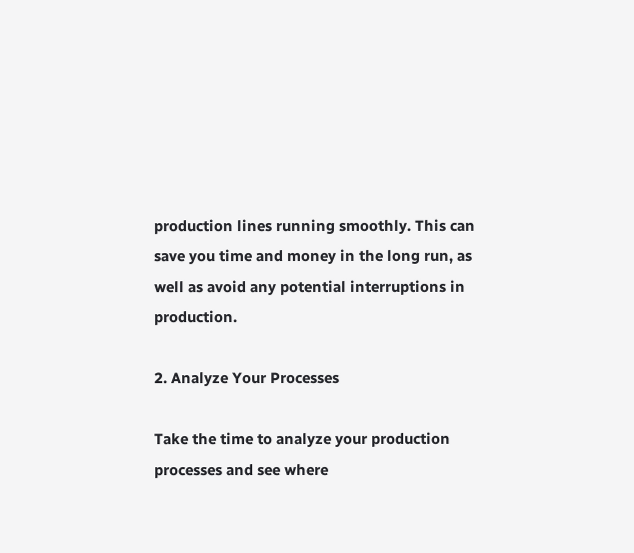production lines running smoothly. This can save you time and money in the long run, as well as avoid any potential interruptions in production.

2. Analyze Your Processes

Take the time to analyze your production processes and see where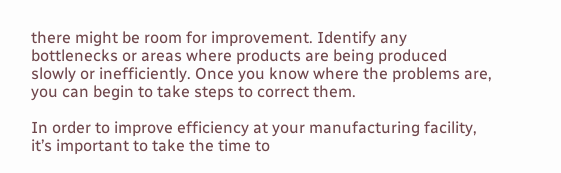there might be room for improvement. Identify any bottlenecks or areas where products are being produced slowly or inefficiently. Once you know where the problems are, you can begin to take steps to correct them.

In order to improve efficiency at your manufacturing facility, it’s important to take the time to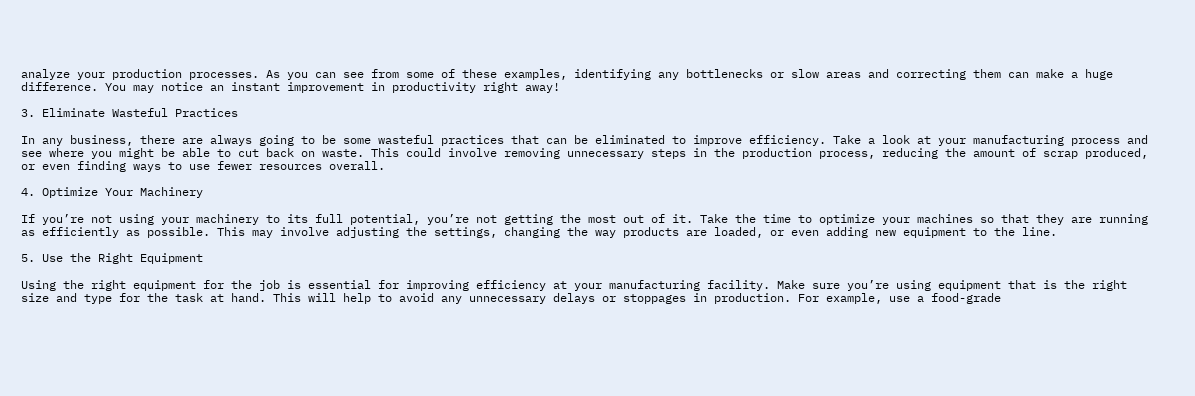analyze your production processes. As you can see from some of these examples, identifying any bottlenecks or slow areas and correcting them can make a huge difference. You may notice an instant improvement in productivity right away!

3. Eliminate Wasteful Practices

In any business, there are always going to be some wasteful practices that can be eliminated to improve efficiency. Take a look at your manufacturing process and see where you might be able to cut back on waste. This could involve removing unnecessary steps in the production process, reducing the amount of scrap produced, or even finding ways to use fewer resources overall.

4. Optimize Your Machinery

If you’re not using your machinery to its full potential, you’re not getting the most out of it. Take the time to optimize your machines so that they are running as efficiently as possible. This may involve adjusting the settings, changing the way products are loaded, or even adding new equipment to the line.

5. Use the Right Equipment

Using the right equipment for the job is essential for improving efficiency at your manufacturing facility. Make sure you’re using equipment that is the right size and type for the task at hand. This will help to avoid any unnecessary delays or stoppages in production. For example, use a food-grade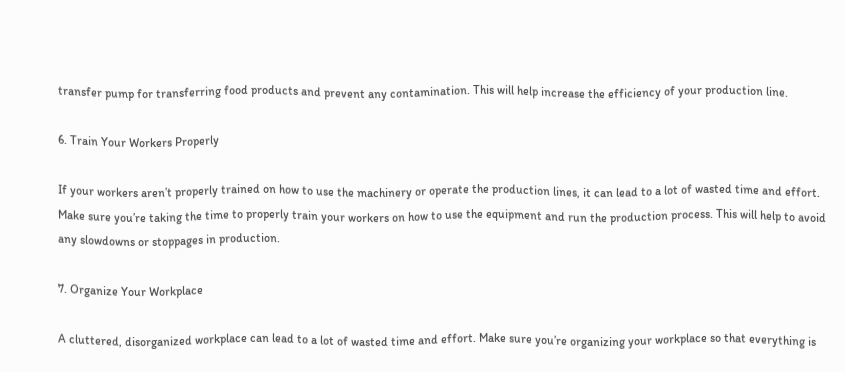transfer pump for transferring food products and prevent any contamination. This will help increase the efficiency of your production line.

6. Train Your Workers Properly

If your workers aren’t properly trained on how to use the machinery or operate the production lines, it can lead to a lot of wasted time and effort. Make sure you’re taking the time to properly train your workers on how to use the equipment and run the production process. This will help to avoid any slowdowns or stoppages in production.

7. Organize Your Workplace

A cluttered, disorganized workplace can lead to a lot of wasted time and effort. Make sure you’re organizing your workplace so that everything is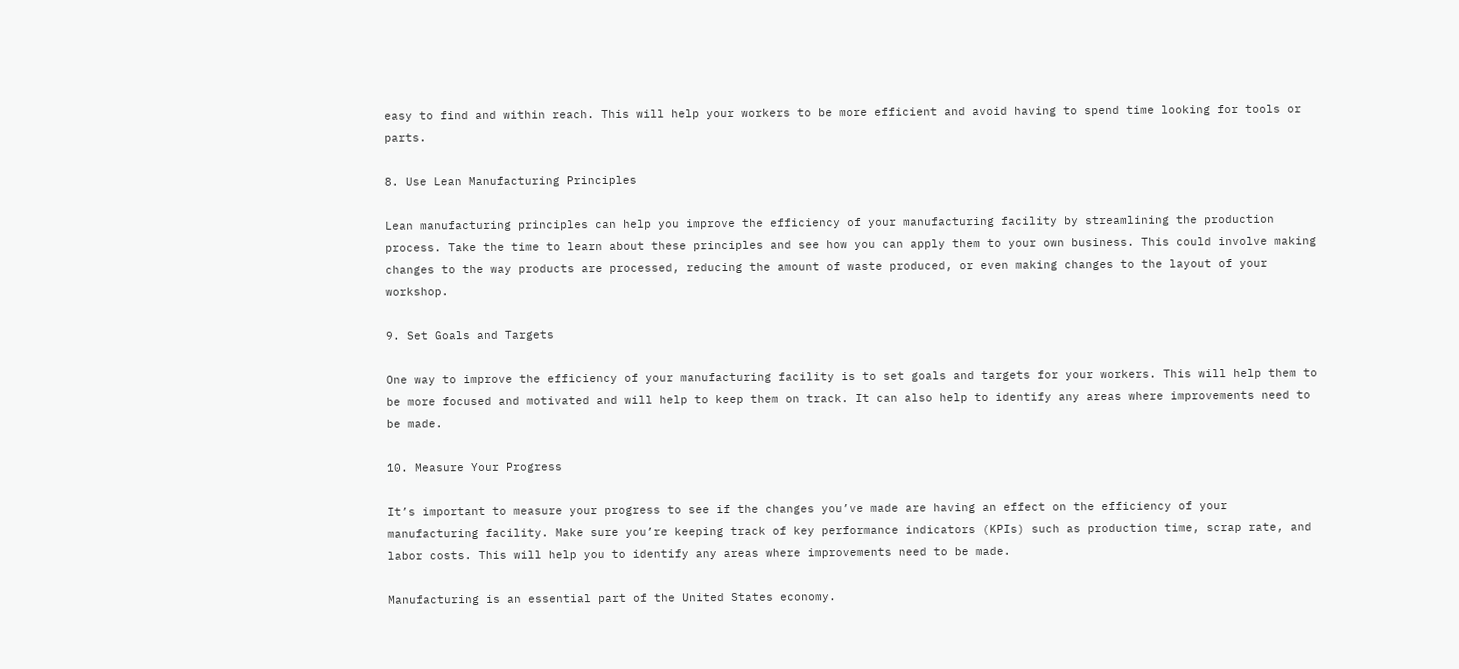easy to find and within reach. This will help your workers to be more efficient and avoid having to spend time looking for tools or parts.

8. Use Lean Manufacturing Principles

Lean manufacturing principles can help you improve the efficiency of your manufacturing facility by streamlining the production process. Take the time to learn about these principles and see how you can apply them to your own business. This could involve making changes to the way products are processed, reducing the amount of waste produced, or even making changes to the layout of your workshop.

9. Set Goals and Targets

One way to improve the efficiency of your manufacturing facility is to set goals and targets for your workers. This will help them to be more focused and motivated and will help to keep them on track. It can also help to identify any areas where improvements need to be made.

10. Measure Your Progress

It’s important to measure your progress to see if the changes you’ve made are having an effect on the efficiency of your manufacturing facility. Make sure you’re keeping track of key performance indicators (KPIs) such as production time, scrap rate, and labor costs. This will help you to identify any areas where improvements need to be made.

Manufacturing is an essential part of the United States economy.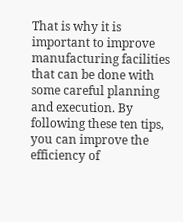That is why it is important to improve manufacturing facilities that can be done with some careful planning and execution. By following these ten tips, you can improve the efficiency of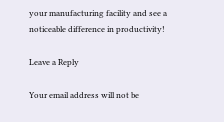your manufacturing facility and see a noticeable difference in productivity!

Leave a Reply

Your email address will not be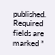published. Required fields are marked *